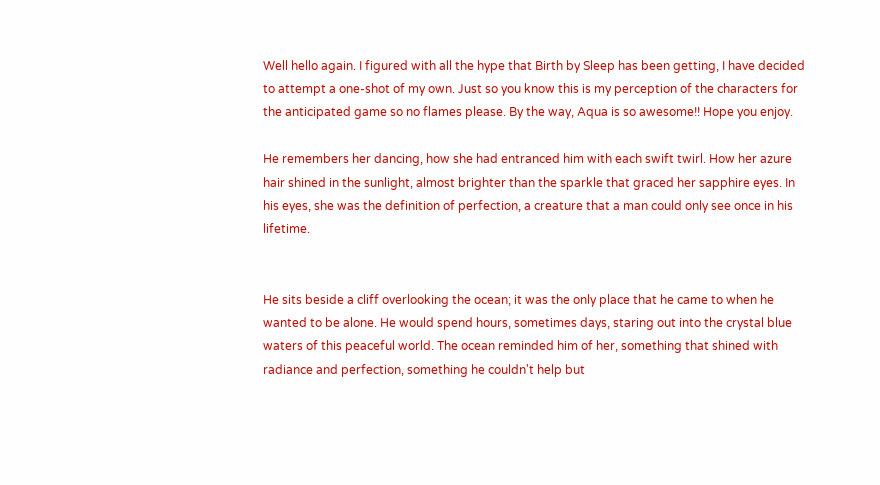Well hello again. I figured with all the hype that Birth by Sleep has been getting, I have decided to attempt a one-shot of my own. Just so you know this is my perception of the characters for the anticipated game so no flames please. By the way, Aqua is so awesome!! Hope you enjoy.

He remembers her dancing, how she had entranced him with each swift twirl. How her azure hair shined in the sunlight, almost brighter than the sparkle that graced her sapphire eyes. In his eyes, she was the definition of perfection, a creature that a man could only see once in his lifetime.


He sits beside a cliff overlooking the ocean; it was the only place that he came to when he wanted to be alone. He would spend hours, sometimes days, staring out into the crystal blue waters of this peaceful world. The ocean reminded him of her, something that shined with radiance and perfection, something he couldn't help but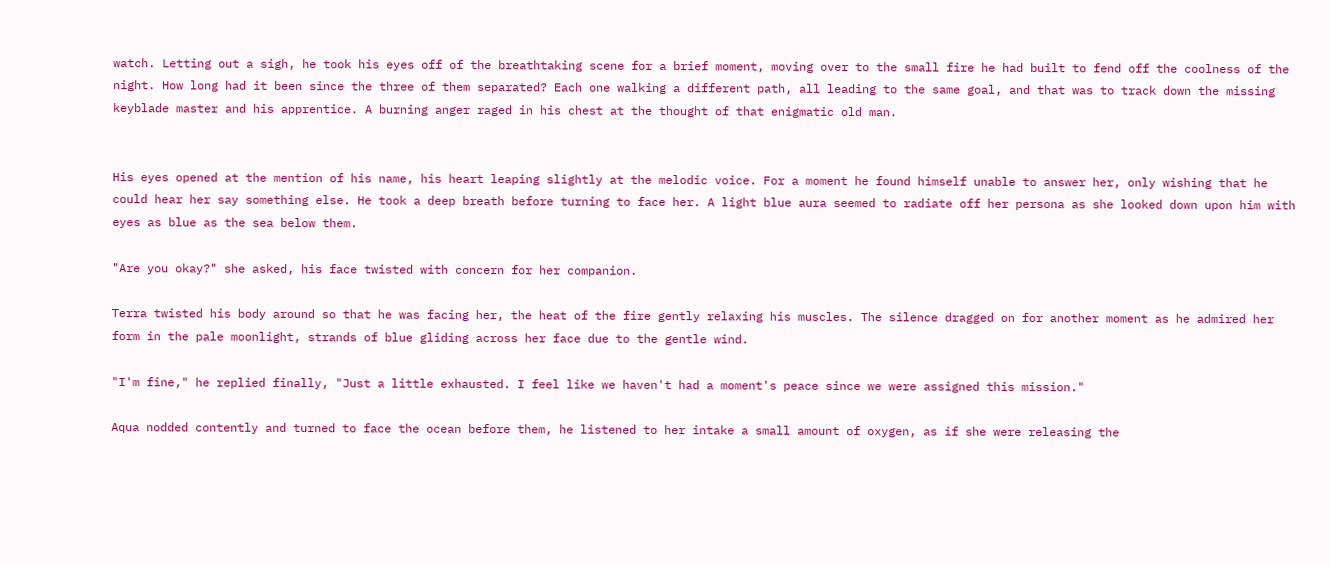watch. Letting out a sigh, he took his eyes off of the breathtaking scene for a brief moment, moving over to the small fire he had built to fend off the coolness of the night. How long had it been since the three of them separated? Each one walking a different path, all leading to the same goal, and that was to track down the missing keyblade master and his apprentice. A burning anger raged in his chest at the thought of that enigmatic old man.


His eyes opened at the mention of his name, his heart leaping slightly at the melodic voice. For a moment he found himself unable to answer her, only wishing that he could hear her say something else. He took a deep breath before turning to face her. A light blue aura seemed to radiate off her persona as she looked down upon him with eyes as blue as the sea below them.

"Are you okay?" she asked, his face twisted with concern for her companion.

Terra twisted his body around so that he was facing her, the heat of the fire gently relaxing his muscles. The silence dragged on for another moment as he admired her form in the pale moonlight, strands of blue gliding across her face due to the gentle wind.

"I'm fine," he replied finally, "Just a little exhausted. I feel like we haven't had a moment's peace since we were assigned this mission."

Aqua nodded contently and turned to face the ocean before them, he listened to her intake a small amount of oxygen, as if she were releasing the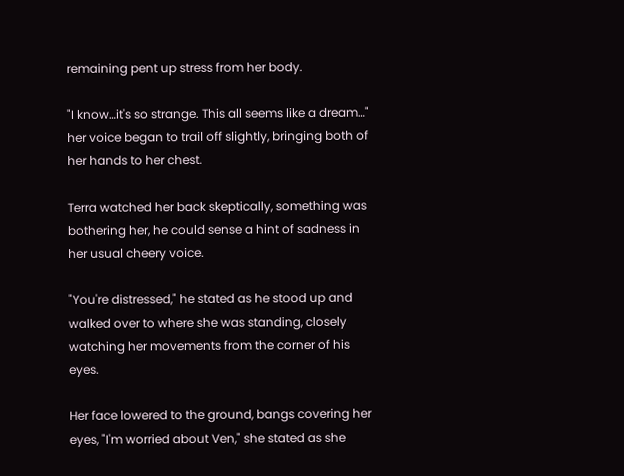remaining pent up stress from her body.

"I know…it's so strange. This all seems like a dream…" her voice began to trail off slightly, bringing both of her hands to her chest.

Terra watched her back skeptically, something was bothering her, he could sense a hint of sadness in her usual cheery voice.

"You're distressed," he stated as he stood up and walked over to where she was standing, closely watching her movements from the corner of his eyes.

Her face lowered to the ground, bangs covering her eyes, "I'm worried about Ven," she stated as she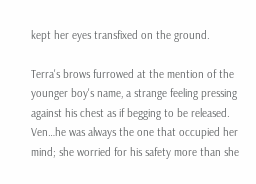kept her eyes transfixed on the ground.

Terra's brows furrowed at the mention of the younger boy's name, a strange feeling pressing against his chest as if begging to be released. Ven…he was always the one that occupied her mind; she worried for his safety more than she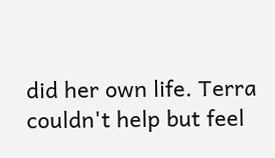did her own life. Terra couldn't help but feel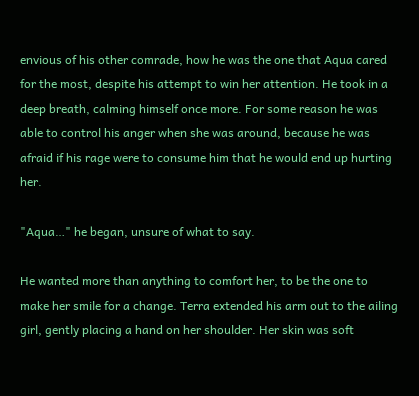envious of his other comrade, how he was the one that Aqua cared for the most, despite his attempt to win her attention. He took in a deep breath, calming himself once more. For some reason he was able to control his anger when she was around, because he was afraid if his rage were to consume him that he would end up hurting her.

"Aqua…" he began, unsure of what to say.

He wanted more than anything to comfort her, to be the one to make her smile for a change. Terra extended his arm out to the ailing girl, gently placing a hand on her shoulder. Her skin was soft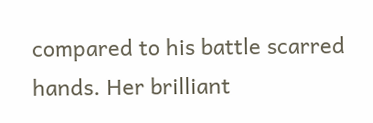compared to his battle scarred hands. Her brilliant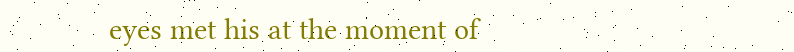eyes met his at the moment of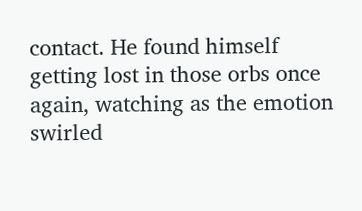contact. He found himself getting lost in those orbs once again, watching as the emotion swirled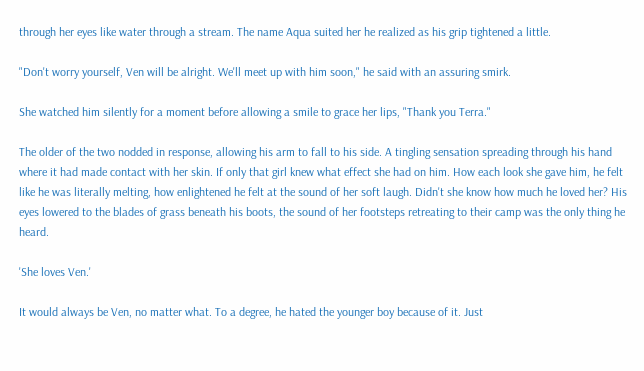through her eyes like water through a stream. The name Aqua suited her he realized as his grip tightened a little.

"Don't worry yourself, Ven will be alright. We'll meet up with him soon," he said with an assuring smirk.

She watched him silently for a moment before allowing a smile to grace her lips, "Thank you Terra."

The older of the two nodded in response, allowing his arm to fall to his side. A tingling sensation spreading through his hand where it had made contact with her skin. If only that girl knew what effect she had on him. How each look she gave him, he felt like he was literally melting, how enlightened he felt at the sound of her soft laugh. Didn't she know how much he loved her? His eyes lowered to the blades of grass beneath his boots, the sound of her footsteps retreating to their camp was the only thing he heard.

'She loves Ven.'

It would always be Ven, no matter what. To a degree, he hated the younger boy because of it. Just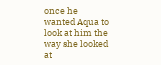once he wanted Aqua to look at him the way she looked at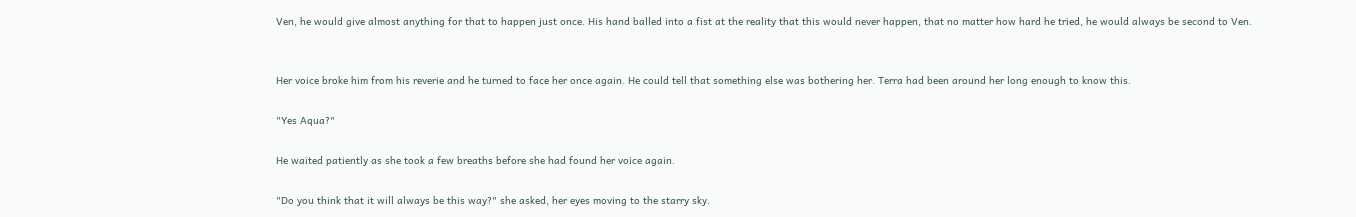Ven, he would give almost anything for that to happen just once. His hand balled into a fist at the reality that this would never happen, that no matter how hard he tried, he would always be second to Ven.


Her voice broke him from his reverie and he turned to face her once again. He could tell that something else was bothering her. Terra had been around her long enough to know this.

"Yes Aqua?"

He waited patiently as she took a few breaths before she had found her voice again.

"Do you think that it will always be this way?" she asked, her eyes moving to the starry sky.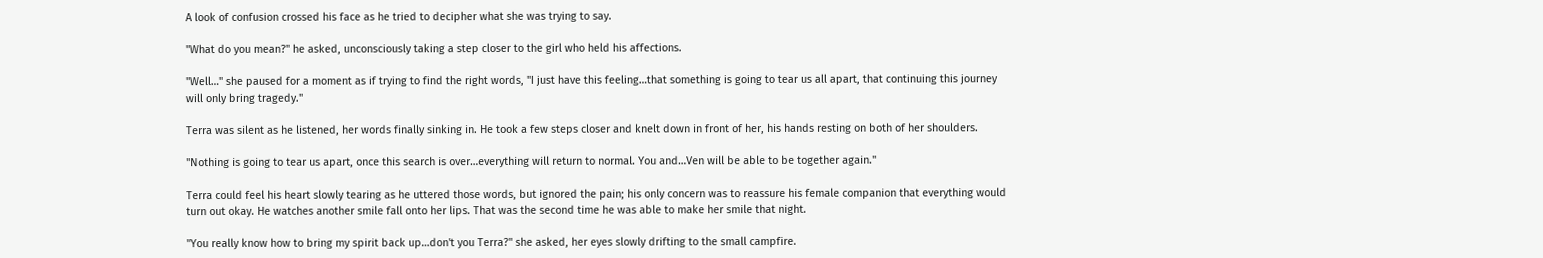A look of confusion crossed his face as he tried to decipher what she was trying to say.

"What do you mean?" he asked, unconsciously taking a step closer to the girl who held his affections.

"Well…" she paused for a moment as if trying to find the right words, "I just have this feeling…that something is going to tear us all apart, that continuing this journey will only bring tragedy."

Terra was silent as he listened, her words finally sinking in. He took a few steps closer and knelt down in front of her, his hands resting on both of her shoulders.

"Nothing is going to tear us apart, once this search is over…everything will return to normal. You and…Ven will be able to be together again."

Terra could feel his heart slowly tearing as he uttered those words, but ignored the pain; his only concern was to reassure his female companion that everything would turn out okay. He watches another smile fall onto her lips. That was the second time he was able to make her smile that night.

"You really know how to bring my spirit back up…don't you Terra?" she asked, her eyes slowly drifting to the small campfire.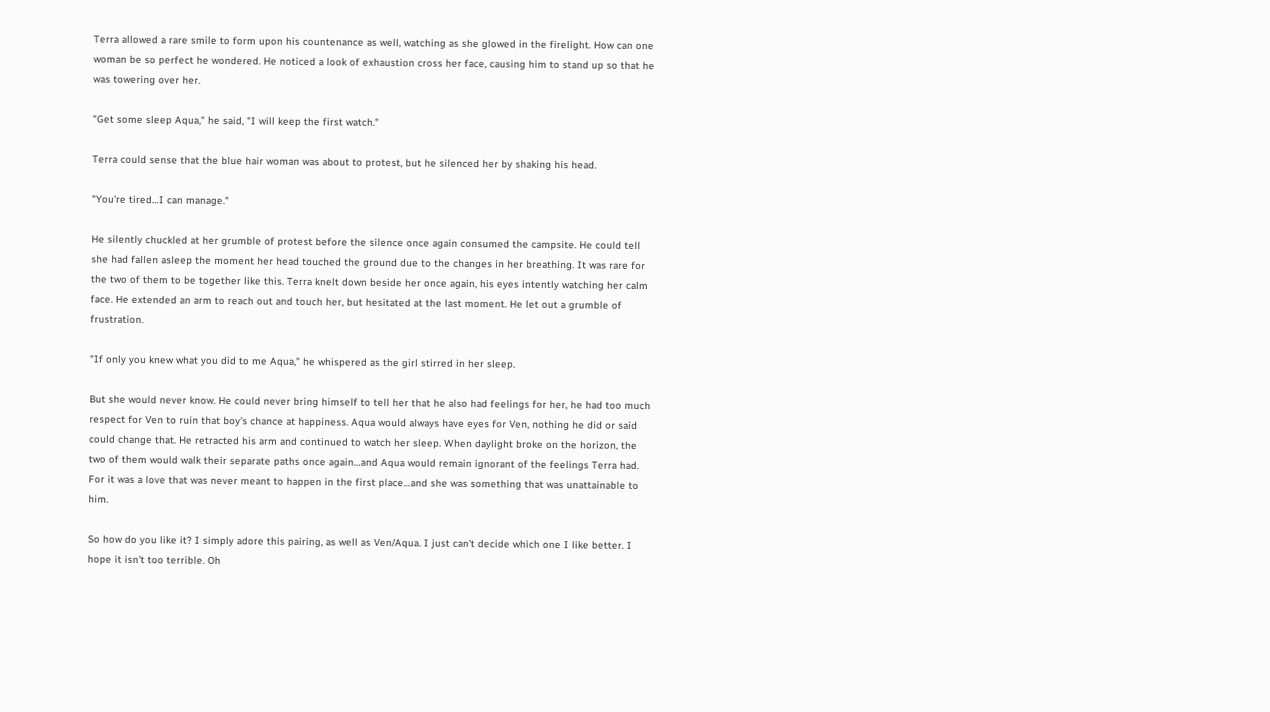Terra allowed a rare smile to form upon his countenance as well, watching as she glowed in the firelight. How can one woman be so perfect he wondered. He noticed a look of exhaustion cross her face, causing him to stand up so that he was towering over her.

"Get some sleep Aqua," he said, "I will keep the first watch."

Terra could sense that the blue hair woman was about to protest, but he silenced her by shaking his head.

"You're tired…I can manage."

He silently chuckled at her grumble of protest before the silence once again consumed the campsite. He could tell she had fallen asleep the moment her head touched the ground due to the changes in her breathing. It was rare for the two of them to be together like this. Terra knelt down beside her once again, his eyes intently watching her calm face. He extended an arm to reach out and touch her, but hesitated at the last moment. He let out a grumble of frustration.

"If only you knew what you did to me Aqua," he whispered as the girl stirred in her sleep.

But she would never know. He could never bring himself to tell her that he also had feelings for her, he had too much respect for Ven to ruin that boy's chance at happiness. Aqua would always have eyes for Ven, nothing he did or said could change that. He retracted his arm and continued to watch her sleep. When daylight broke on the horizon, the two of them would walk their separate paths once again…and Aqua would remain ignorant of the feelings Terra had. For it was a love that was never meant to happen in the first place…and she was something that was unattainable to him.

So how do you like it? I simply adore this pairing, as well as Ven/Aqua. I just can't decide which one I like better. I hope it isn't too terrible. Oh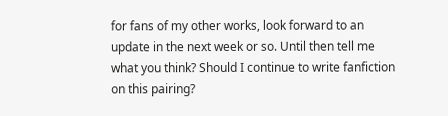for fans of my other works, look forward to an update in the next week or so. Until then tell me what you think? Should I continue to write fanfiction on this pairing?